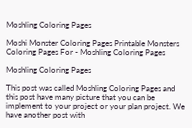Moshling Coloring Pages

Moshi Monster Coloring Pages Printable Monsters Coloring Pages For - Moshling Coloring Pages

Moshling Coloring Pages

This post was called Moshling Coloring Pages and this post have many picture that you can be implement to your project or your plan project. We have another post with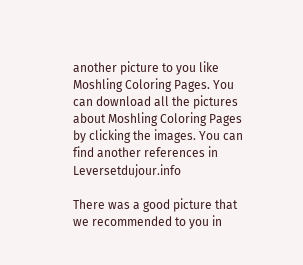another picture to you like Moshling Coloring Pages. You can download all the pictures about Moshling Coloring Pages by clicking the images. You can find another references in Leversetdujour.info

There was a good picture that we recommended to you in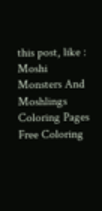this post, like : Moshi Monsters And Moshlings Coloring Pages Free Coloring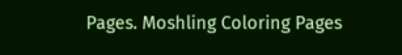Pages. Moshling Coloring Pages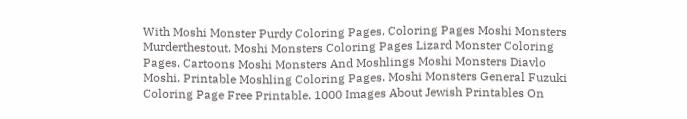With Moshi Monster Purdy Coloring Pages. Coloring Pages Moshi Monsters Murderthestout. Moshi Monsters Coloring Pages Lizard Monster Coloring Pages. Cartoons Moshi Monsters And Moshlings Moshi Monsters Diavlo Moshi. Printable Moshling Coloring Pages. Moshi Monsters General Fuzuki Coloring Page Free Printable. 1000 Images About Jewish Printables On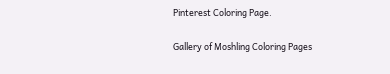Pinterest Coloring Page.

Gallery of Moshling Coloring Pages